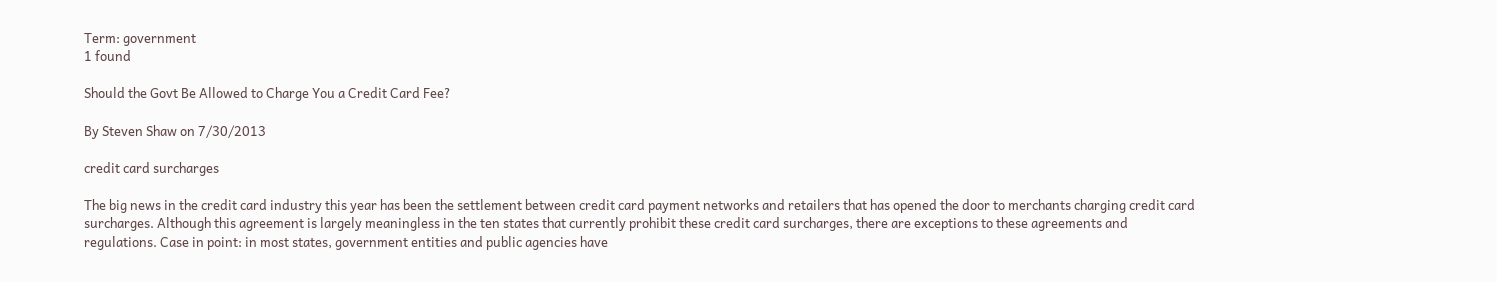Term: government
1 found

Should the Govt Be Allowed to Charge You a Credit Card Fee?

By Steven Shaw on 7/30/2013

credit card surcharges

The big news in the credit card industry this year has been the settlement between credit card payment networks and retailers that has opened the door to merchants charging credit card surcharges. Although this agreement is largely meaningless in the ten states that currently prohibit these credit card surcharges, there are exceptions to these agreements and regulations. Case in point: in most states, government entities and public agencies have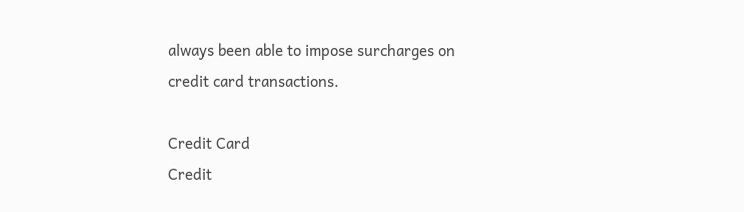always been able to impose surcharges on credit card transactions.

Credit Card
Credit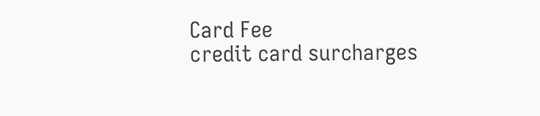Card Fee
credit card surcharges